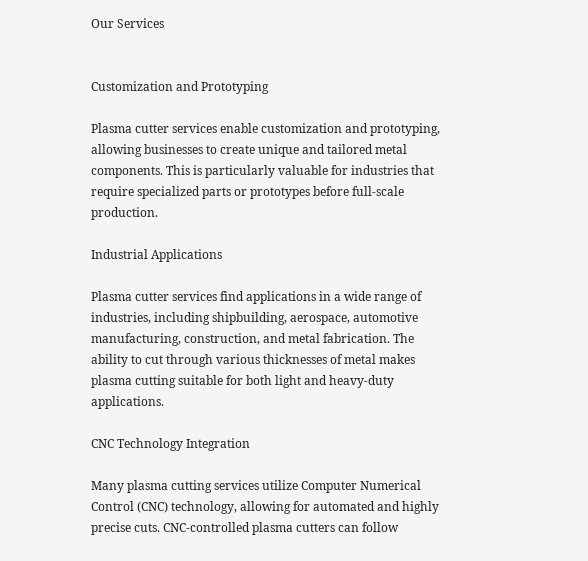Our Services


Customization and Prototyping

Plasma cutter services enable customization and prototyping, allowing businesses to create unique and tailored metal components. This is particularly valuable for industries that require specialized parts or prototypes before full-scale production.

Industrial Applications

Plasma cutter services find applications in a wide range of industries, including shipbuilding, aerospace, automotive manufacturing, construction, and metal fabrication. The ability to cut through various thicknesses of metal makes plasma cutting suitable for both light and heavy-duty applications.

CNC Technology Integration

Many plasma cutting services utilize Computer Numerical Control (CNC) technology, allowing for automated and highly precise cuts. CNC-controlled plasma cutters can follow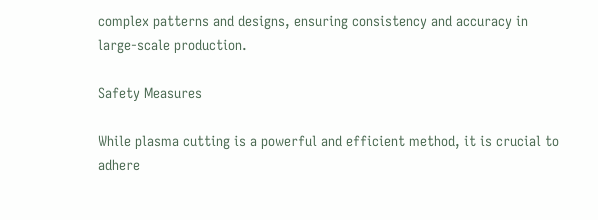complex patterns and designs, ensuring consistency and accuracy in large-scale production.

Safety Measures

While plasma cutting is a powerful and efficient method, it is crucial to adhere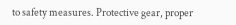to safety measures. Protective gear, proper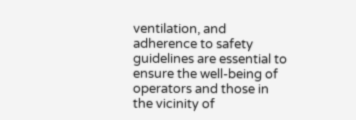ventilation, and adherence to safety guidelines are essential to ensure the well-being of operators and those in the vicinity of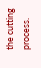the cutting process.